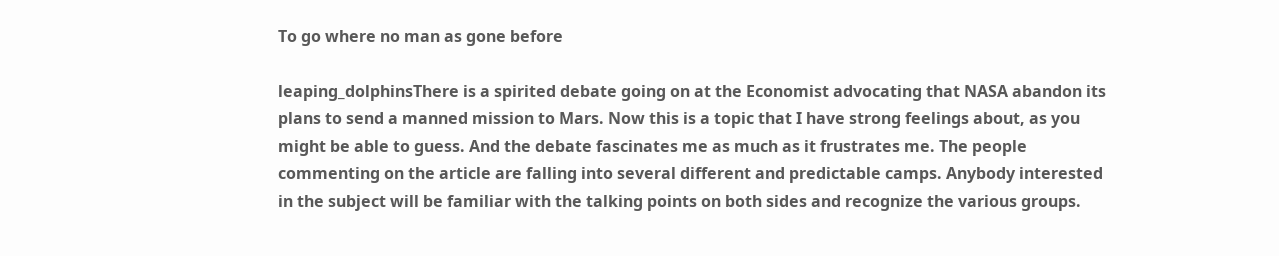To go where no man as gone before

leaping_dolphinsThere is a spirited debate going on at the Economist advocating that NASA abandon its plans to send a manned mission to Mars. Now this is a topic that I have strong feelings about, as you might be able to guess. And the debate fascinates me as much as it frustrates me. The people commenting on the article are falling into several different and predictable camps. Anybody interested in the subject will be familiar with the talking points on both sides and recognize the various groups.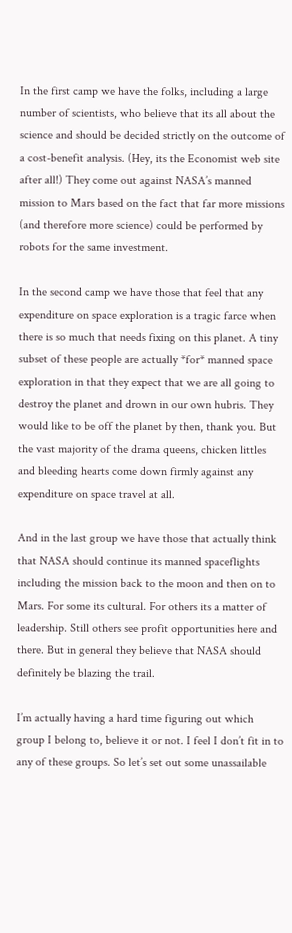In the first camp we have the folks, including a large number of scientists, who believe that its all about the science and should be decided strictly on the outcome of a cost-benefit analysis. (Hey, its the Economist web site after all!) They come out against NASA’s manned mission to Mars based on the fact that far more missions (and therefore more science) could be performed by robots for the same investment.

In the second camp we have those that feel that any expenditure on space exploration is a tragic farce when there is so much that needs fixing on this planet. A tiny subset of these people are actually *for* manned space exploration in that they expect that we are all going to destroy the planet and drown in our own hubris. They would like to be off the planet by then, thank you. But the vast majority of the drama queens, chicken littles and bleeding hearts come down firmly against any expenditure on space travel at all.

And in the last group we have those that actually think that NASA should continue its manned spaceflights including the mission back to the moon and then on to Mars. For some its cultural. For others its a matter of leadership. Still others see profit opportunities here and there. But in general they believe that NASA should definitely be blazing the trail.

I’m actually having a hard time figuring out which group I belong to, believe it or not. I feel I don’t fit in to any of these groups. So let’s set out some unassailable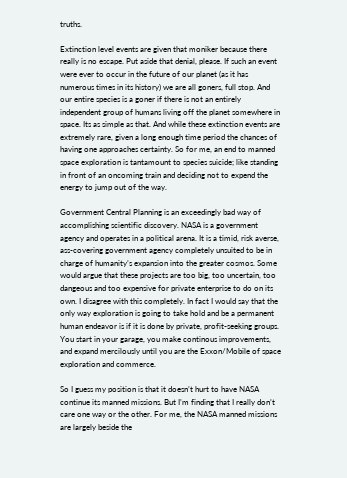truths.

Extinction level events are given that moniker because there really is no escape. Put aside that denial, please. If such an event were ever to occur in the future of our planet (as it has numerous times in its history) we are all goners, full stop. And our entire species is a goner if there is not an entirely independent group of humans living off the planet somewhere in space. Its as simple as that. And while these extinction events are extremely rare, given a long enough time period the chances of having one approaches certainty. So for me, an end to manned space exploration is tantamount to species suicide; like standing in front of an oncoming train and deciding not to expend the energy to jump out of the way.

Government Central Planning is an exceedingly bad way of accomplishing scientific discovery. NASA is a government agency and operates in a political arena. It is a timid, risk averse, ass-covering government agency completely unsuited to be in charge of humanity’s expansion into the greater cosmos. Some would argue that these projects are too big, too uncertain, too dangeous and too expensive for private enterprise to do on its own. I disagree with this completely. In fact I would say that the only way exploration is going to take hold and be a permanent human endeavor is if it is done by private, profit-seeking groups. You start in your garage, you make continous improvements, and expand mercilously until you are the Exxon/Mobile of space exploration and commerce.

So I guess my position is that it doesn’t hurt to have NASA continue its manned missions. But I’m finding that I really don’t care one way or the other. For me, the NASA manned missions are largely beside the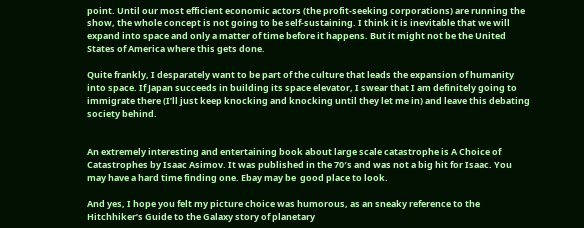point. Until our most efficient economic actors (the profit-seeking corporations) are running the show, the whole concept is not going to be self-sustaining. I think it is inevitable that we will expand into space and only a matter of time before it happens. But it might not be the United States of America where this gets done.

Quite frankly, I desparately want to be part of the culture that leads the expansion of humanity into space. If Japan succeeds in building its space elevator, I swear that I am definitely going to immigrate there (I’ll just keep knocking and knocking until they let me in) and leave this debating society behind.


An extremely interesting and entertaining book about large scale catastrophe is A Choice of Catastrophes by Isaac Asimov. It was published in the 70′s and was not a big hit for Isaac. You may have a hard time finding one. Ebay may be  good place to look.

And yes, I hope you felt my picture choice was humorous, as an sneaky reference to the Hitchhiker’s Guide to the Galaxy story of planetary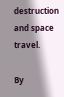destruction and space travel.

By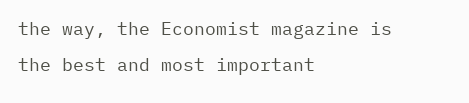the way, the Economist magazine is the best and most important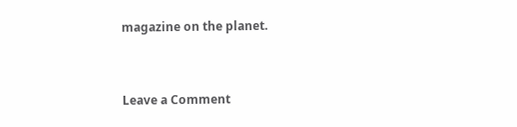magazine on the planet.


Leave a Comment